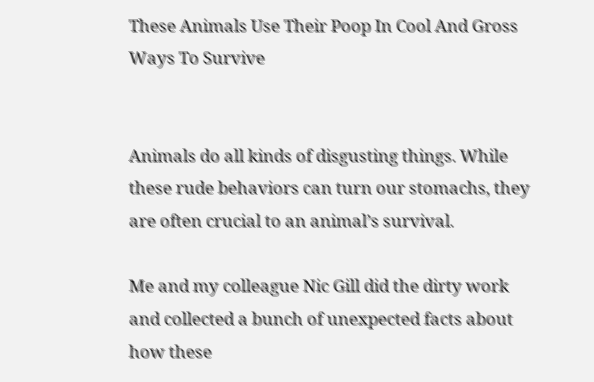These Animals Use Their Poop In Cool And Gross Ways To Survive


Animals do all kinds of disgusting things. While these rude behaviors can turn our stomachs, they are often crucial to an animal’s survival.

Me and my colleague Nic Gill did the dirty work and collected a bunch of unexpected facts about how these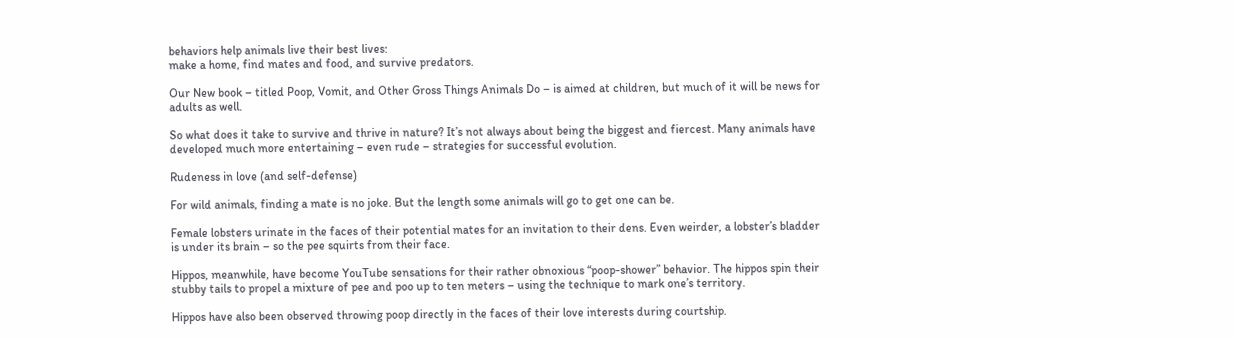behaviors help animals live their best lives:
make a home, find mates and food, and survive predators.

Our New book – titled Poop, Vomit, and Other Gross Things Animals Do – is aimed at children, but much of it will be news for adults as well.

So what does it take to survive and thrive in nature? It’s not always about being the biggest and fiercest. Many animals have developed much more entertaining – even rude – strategies for successful evolution.

Rudeness in love (and self-defense)

For wild animals, finding a mate is no joke. But the length some animals will go to get one can be.

Female lobsters urinate in the faces of their potential mates for an invitation to their dens. Even weirder, a lobster’s bladder is under its brain – so the pee squirts from their face.

Hippos, meanwhile, have become YouTube sensations for their rather obnoxious “poop-shower” behavior. The hippos spin their stubby tails to propel a mixture of pee and poo up to ten meters – using the technique to mark one’s territory.

Hippos have also been observed throwing poop directly in the faces of their love interests during courtship.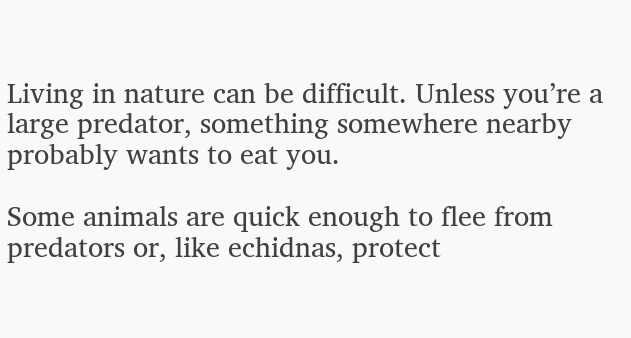Living in nature can be difficult. Unless you’re a large predator, something somewhere nearby probably wants to eat you.

Some animals are quick enough to flee from predators or, like echidnas, protect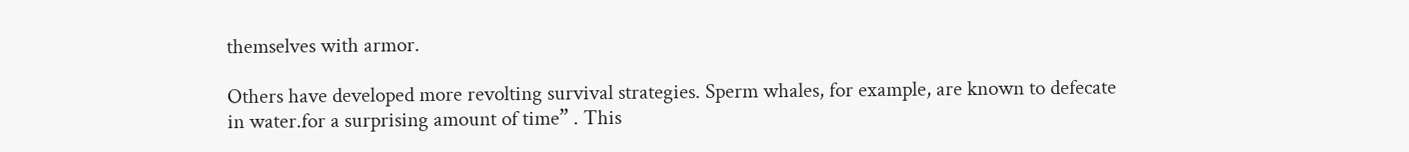themselves with armor.

Others have developed more revolting survival strategies. Sperm whales, for example, are known to defecate in water.for a surprising amount of time” . This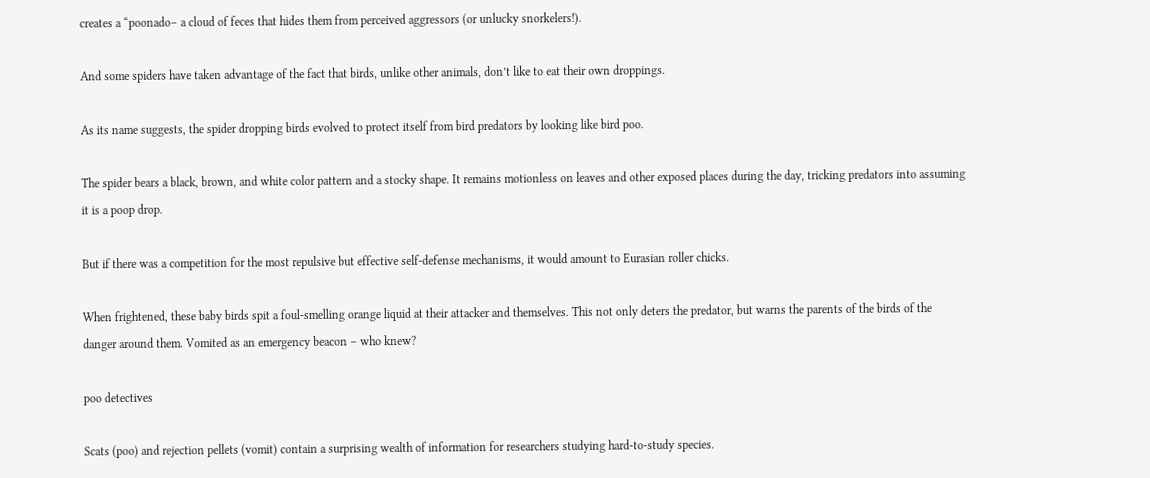creates a “poonado– a cloud of feces that hides them from perceived aggressors (or unlucky snorkelers!).

And some spiders have taken advantage of the fact that birds, unlike other animals, don’t like to eat their own droppings.

As its name suggests, the spider dropping birds evolved to protect itself from bird predators by looking like bird poo.

The spider bears a black, brown, and white color pattern and a stocky shape. It remains motionless on leaves and other exposed places during the day, tricking predators into assuming it is a poop drop.

But if there was a competition for the most repulsive but effective self-defense mechanisms, it would amount to Eurasian roller chicks.

When frightened, these baby birds spit a foul-smelling orange liquid at their attacker and themselves. This not only deters the predator, but warns the parents of the birds of the danger around them. Vomited as an emergency beacon – who knew?

poo detectives

Scats (poo) and rejection pellets (vomit) contain a surprising wealth of information for researchers studying hard-to-study species.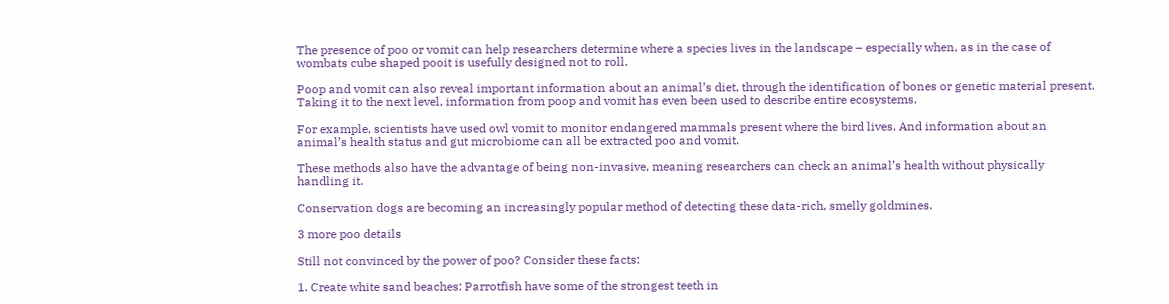The presence of poo or vomit can help researchers determine where a species lives in the landscape – especially when, as in the case of wombats cube shaped pooit is usefully designed not to roll.

Poop and vomit can also reveal important information about an animal’s diet, through the identification of bones or genetic material present. Taking it to the next level, information from poop and vomit has even been used to describe entire ecosystems.

For example, scientists have used owl vomit to monitor endangered mammals present where the bird lives. And information about an animal’s health status and gut microbiome can all be extracted poo and vomit.

These methods also have the advantage of being non-invasive, meaning researchers can check an animal’s health without physically handling it.

Conservation dogs are becoming an increasingly popular method of detecting these data-rich, smelly goldmines.

3 more poo details

Still not convinced by the power of poo? Consider these facts:

1. Create white sand beaches: Parrotfish have some of the strongest teeth in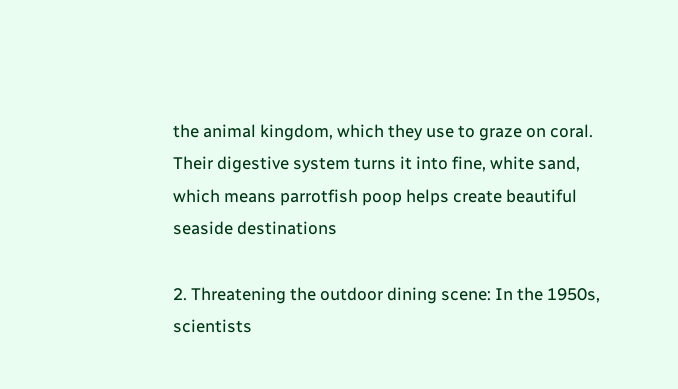the animal kingdom, which they use to graze on coral. Their digestive system turns it into fine, white sand, which means parrotfish poop helps create beautiful seaside destinations

2. Threatening the outdoor dining scene: In the 1950s, scientists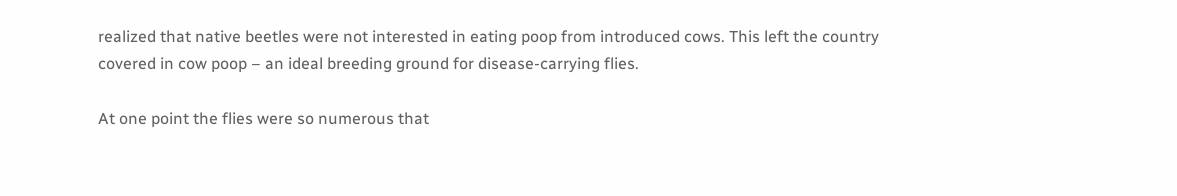realized that native beetles were not interested in eating poop from introduced cows. This left the country covered in cow poop – an ideal breeding ground for disease-carrying flies.

At one point the flies were so numerous that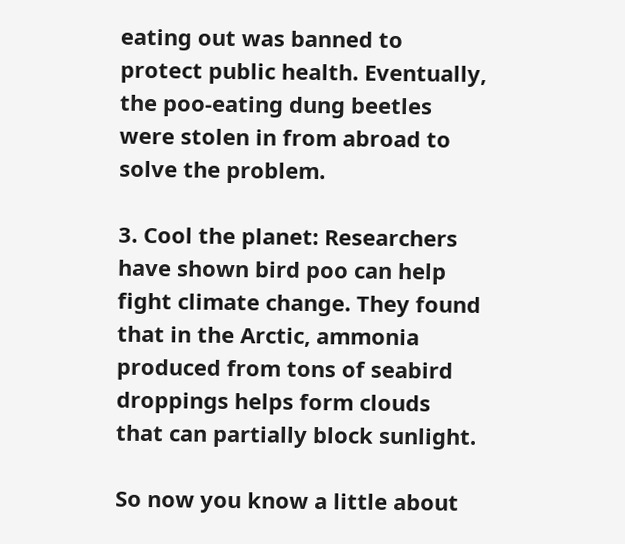eating out was banned to protect public health. Eventually, the poo-eating dung beetles were stolen in from abroad to solve the problem.

3. Cool the planet: Researchers have shown bird poo can help fight climate change. They found that in the Arctic, ammonia produced from tons of seabird droppings helps form clouds that can partially block sunlight.

So now you know a little about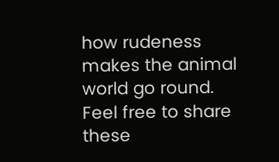how rudeness makes the animal world go round. Feel free to share these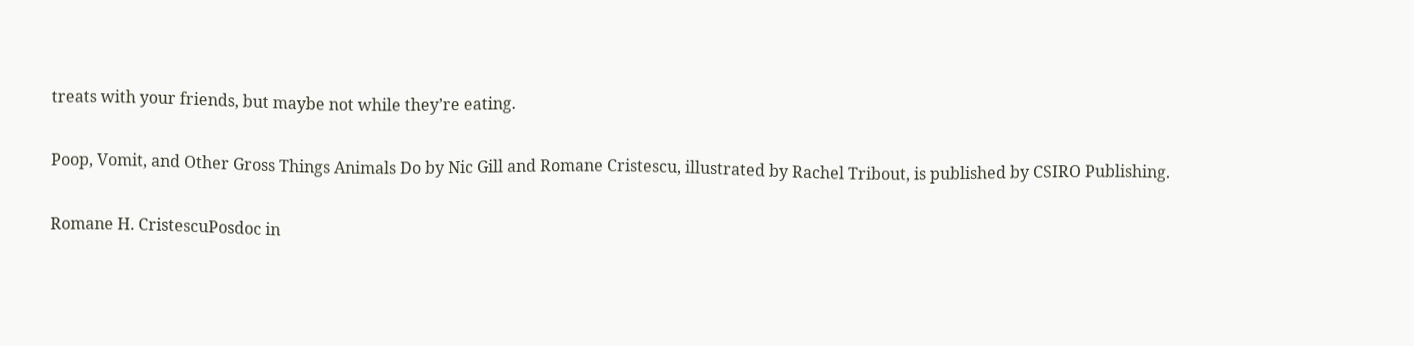treats with your friends, but maybe not while they’re eating.

Poop, Vomit, and Other Gross Things Animals Do by Nic Gill and Romane Cristescu, illustrated by Rachel Tribout, is published by CSIRO Publishing.

Romane H. CristescuPosdoc in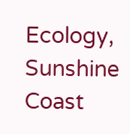Ecology, Sunshine Coast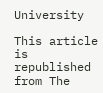University

This article is republished from The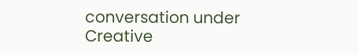conversation under Creative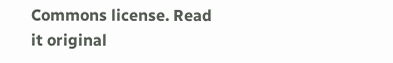Commons license. Read it original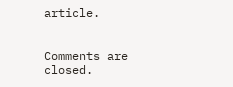article.


Comments are closed.